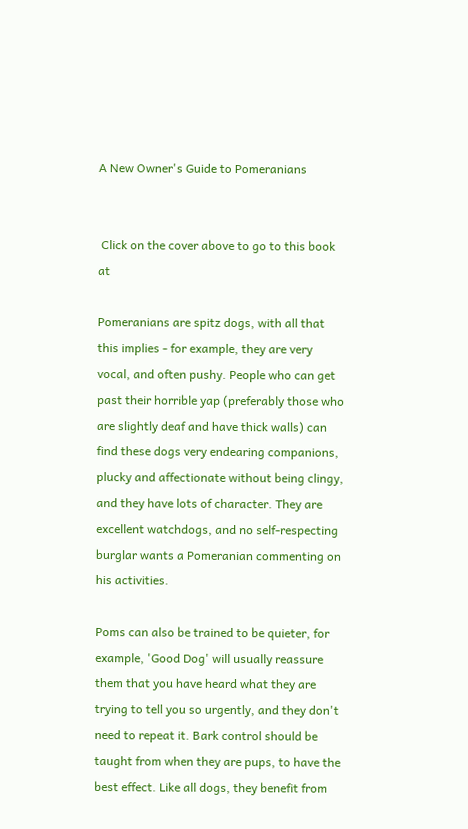A New Owner's Guide to Pomeranians


 Click on the cover above to go to this book at

Pomeranians are spitz dogs, with all that this implies - for example, they are very vocal, and often pushy. People who can get past their horrible yap (preferably those who are slightly deaf and have thick walls) can find these dogs very endearing companions, plucky and affectionate without being clingy, and they have lots of character. They are excellent watchdogs, and no self-respecting burglar wants a Pomeranian commenting on his activities.

Poms can also be trained to be quieter, for example, 'Good Dog' will usually reassure them that you have heard what they are trying to tell you so urgently, and they don't need to repeat it. Bark control should be taught from when they are pups, to have the best effect. Like all dogs, they benefit from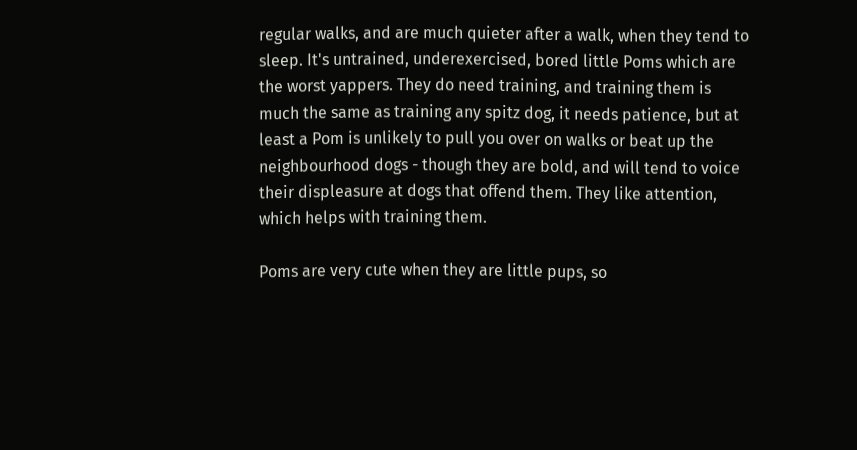regular walks, and are much quieter after a walk, when they tend to sleep. It's untrained, underexercised, bored little Poms which are the worst yappers. They do need training, and training them is much the same as training any spitz dog, it needs patience, but at least a Pom is unlikely to pull you over on walks or beat up the neighbourhood dogs - though they are bold, and will tend to voice their displeasure at dogs that offend them. They like attention, which helps with training them.

Poms are very cute when they are little pups, so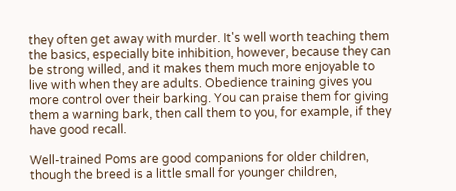they often get away with murder. It's well worth teaching them the basics, especially bite inhibition, however, because they can be strong willed, and it makes them much more enjoyable to live with when they are adults. Obedience training gives you more control over their barking. You can praise them for giving them a warning bark, then call them to you, for example, if they have good recall.

Well-trained Poms are good companions for older children, though the breed is a little small for younger children,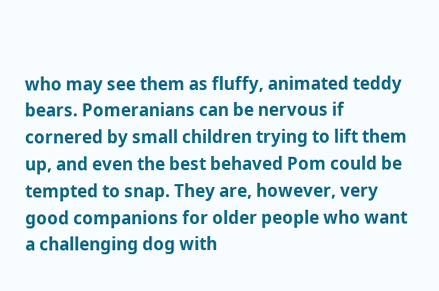who may see them as fluffy, animated teddy bears. Pomeranians can be nervous if cornered by small children trying to lift them up, and even the best behaved Pom could be tempted to snap. They are, however, very good companions for older people who want a challenging dog with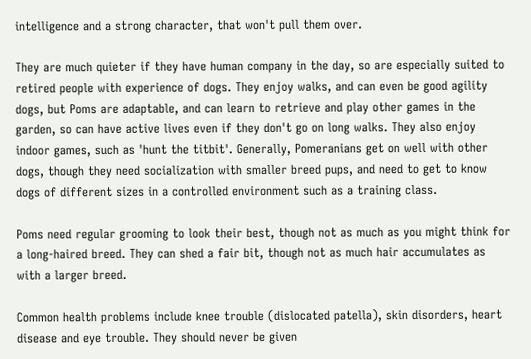intelligence and a strong character, that won't pull them over.

They are much quieter if they have human company in the day, so are especially suited to retired people with experience of dogs. They enjoy walks, and can even be good agility dogs, but Poms are adaptable, and can learn to retrieve and play other games in the garden, so can have active lives even if they don't go on long walks. They also enjoy indoor games, such as 'hunt the titbit'. Generally, Pomeranians get on well with other dogs, though they need socialization with smaller breed pups, and need to get to know dogs of different sizes in a controlled environment such as a training class.

Poms need regular grooming to look their best, though not as much as you might think for a long-haired breed. They can shed a fair bit, though not as much hair accumulates as with a larger breed.

Common health problems include knee trouble (dislocated patella), skin disorders, heart disease and eye trouble. They should never be given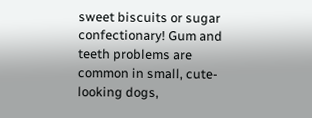sweet biscuits or sugar confectionary! Gum and teeth problems are common in small, cute-looking dogs,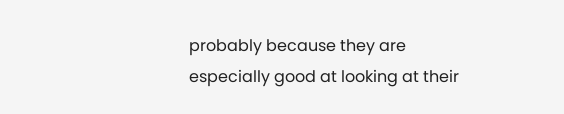probably because they are especially good at looking at their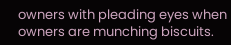owners with pleading eyes when owners are munching biscuits.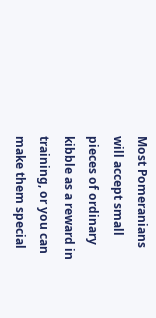Most Pomeranians will accept small pieces of ordinary kibble as a reward in training, or you can make them special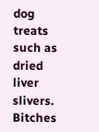dog treats such as dried liver slivers. Bitches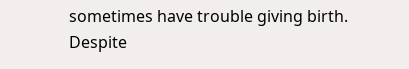sometimes have trouble giving birth. Despite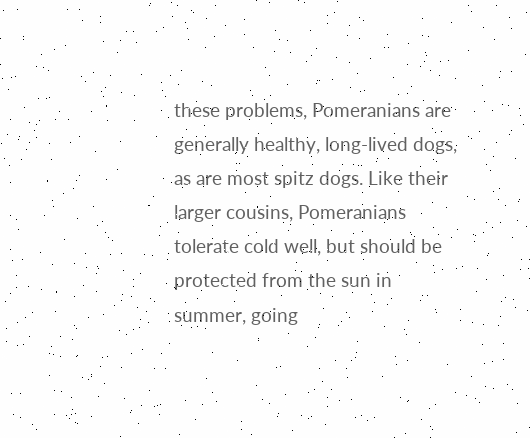these problems, Pomeranians are generally healthy, long-lived dogs, as are most spitz dogs. Like their larger cousins, Pomeranians tolerate cold well, but should be protected from the sun in summer, going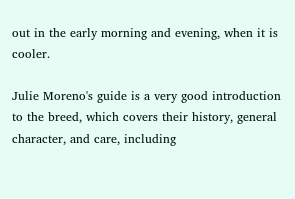out in the early morning and evening, when it is cooler.

Julie Moreno's guide is a very good introduction to the breed, which covers their history, general character, and care, including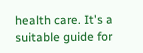health care. It's a suitable guide for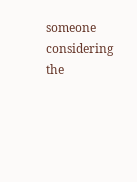someone considering the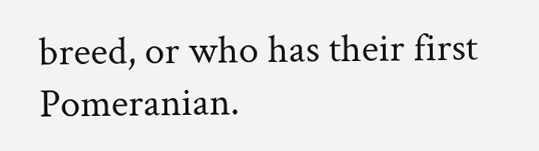breed, or who has their first Pomeranian.